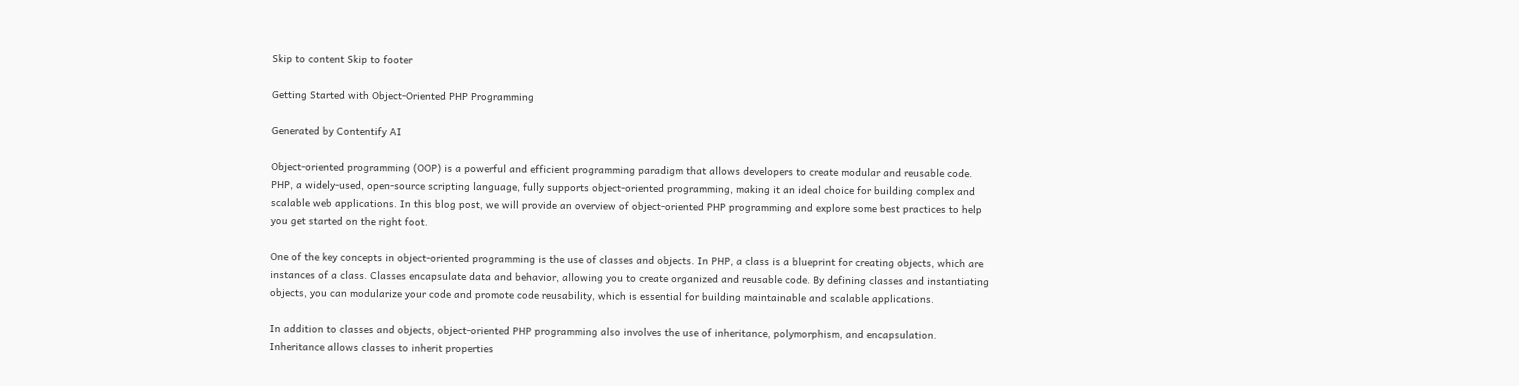Skip to content Skip to footer

Getting Started with Object-Oriented PHP Programming

Generated by Contentify AI

Object-oriented programming (OOP) is a powerful and efficient programming paradigm that allows developers to create modular and reusable code. PHP, a widely-used, open-source scripting language, fully supports object-oriented programming, making it an ideal choice for building complex and scalable web applications. In this blog post, we will provide an overview of object-oriented PHP programming and explore some best practices to help you get started on the right foot.

One of the key concepts in object-oriented programming is the use of classes and objects. In PHP, a class is a blueprint for creating objects, which are instances of a class. Classes encapsulate data and behavior, allowing you to create organized and reusable code. By defining classes and instantiating objects, you can modularize your code and promote code reusability, which is essential for building maintainable and scalable applications.

In addition to classes and objects, object-oriented PHP programming also involves the use of inheritance, polymorphism, and encapsulation. Inheritance allows classes to inherit properties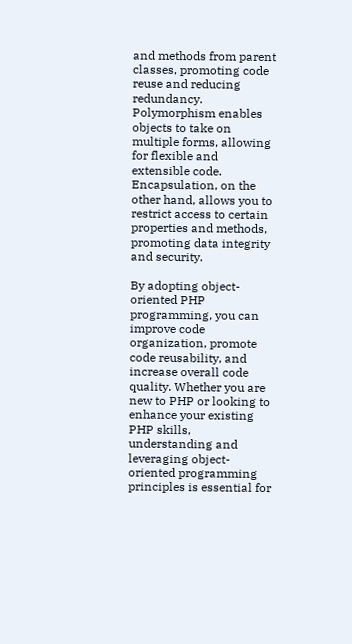and methods from parent classes, promoting code reuse and reducing redundancy. Polymorphism enables objects to take on multiple forms, allowing for flexible and extensible code. Encapsulation, on the other hand, allows you to restrict access to certain properties and methods, promoting data integrity and security.

By adopting object-oriented PHP programming, you can improve code organization, promote code reusability, and increase overall code quality. Whether you are new to PHP or looking to enhance your existing PHP skills, understanding and leveraging object-oriented programming principles is essential for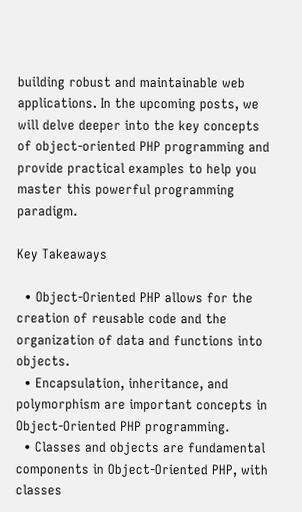building robust and maintainable web applications. In the upcoming posts, we will delve deeper into the key concepts of object-oriented PHP programming and provide practical examples to help you master this powerful programming paradigm.

Key Takeaways

  • Object-Oriented PHP allows for the creation of reusable code and the organization of data and functions into objects.
  • Encapsulation, inheritance, and polymorphism are important concepts in Object-Oriented PHP programming.
  • Classes and objects are fundamental components in Object-Oriented PHP, with classes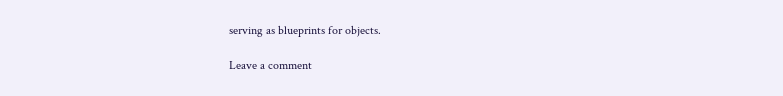serving as blueprints for objects.

Leave a comment